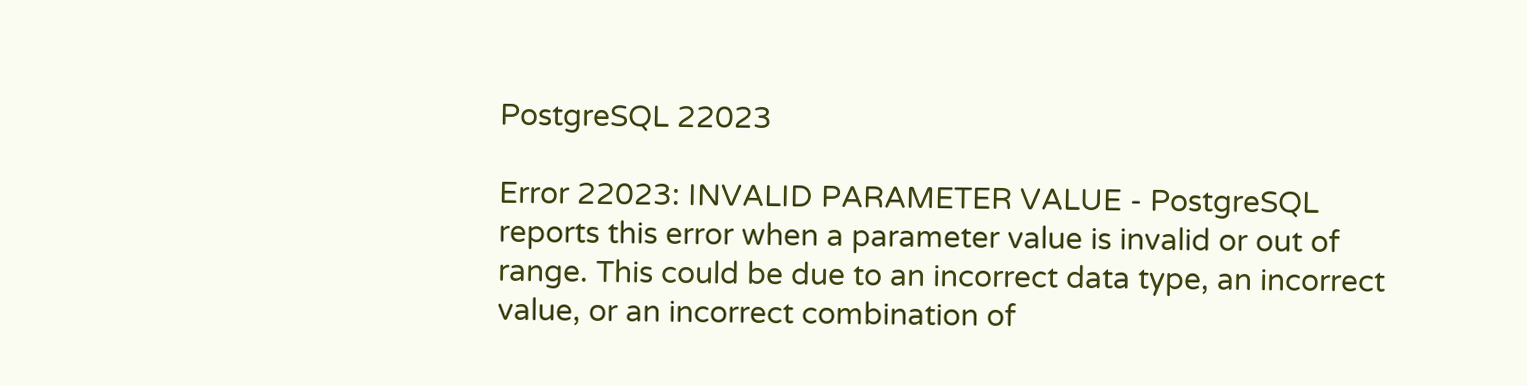PostgreSQL 22023

Error 22023: INVALID PARAMETER VALUE - PostgreSQL reports this error when a parameter value is invalid or out of range. This could be due to an incorrect data type, an incorrect value, or an incorrect combination of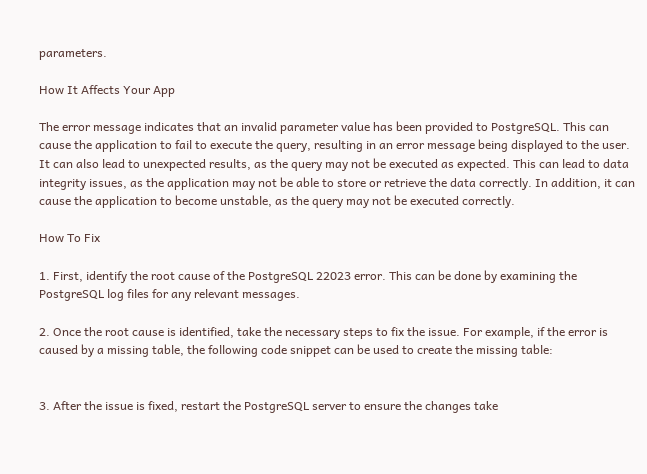parameters.

How It Affects Your App

The error message indicates that an invalid parameter value has been provided to PostgreSQL. This can cause the application to fail to execute the query, resulting in an error message being displayed to the user. It can also lead to unexpected results, as the query may not be executed as expected. This can lead to data integrity issues, as the application may not be able to store or retrieve the data correctly. In addition, it can cause the application to become unstable, as the query may not be executed correctly.

How To Fix

1. First, identify the root cause of the PostgreSQL 22023 error. This can be done by examining the PostgreSQL log files for any relevant messages.

2. Once the root cause is identified, take the necessary steps to fix the issue. For example, if the error is caused by a missing table, the following code snippet can be used to create the missing table:


3. After the issue is fixed, restart the PostgreSQL server to ensure the changes take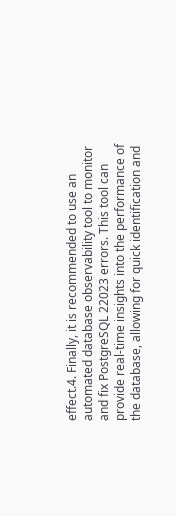effect.4. Finally, it is recommended to use an automated database observability tool to monitor and fix PostgreSQL 22023 errors. This tool can provide real-time insights into the performance of the database, allowing for quick identification and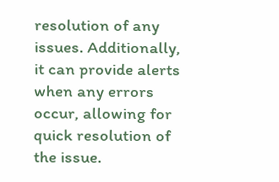resolution of any issues. Additionally, it can provide alerts when any errors occur, allowing for quick resolution of the issue.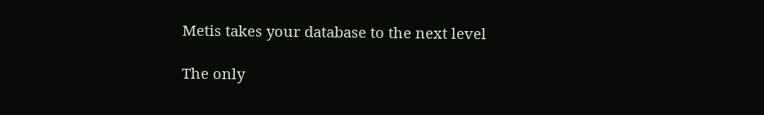Metis takes your database to the next level

The only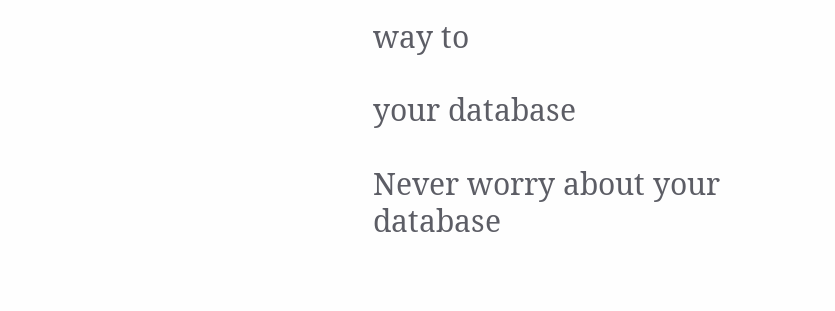way to

your database

Never worry about your
database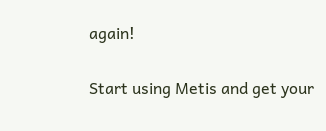again!

Start using Metis and get your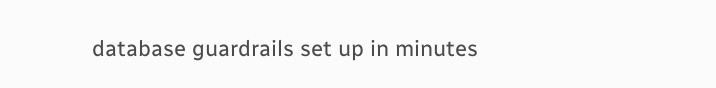database guardrails set up in minutes